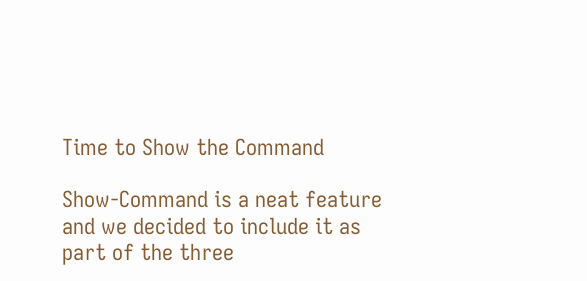Time to Show the Command

Show-Command is a neat feature and we decided to include it as part of the three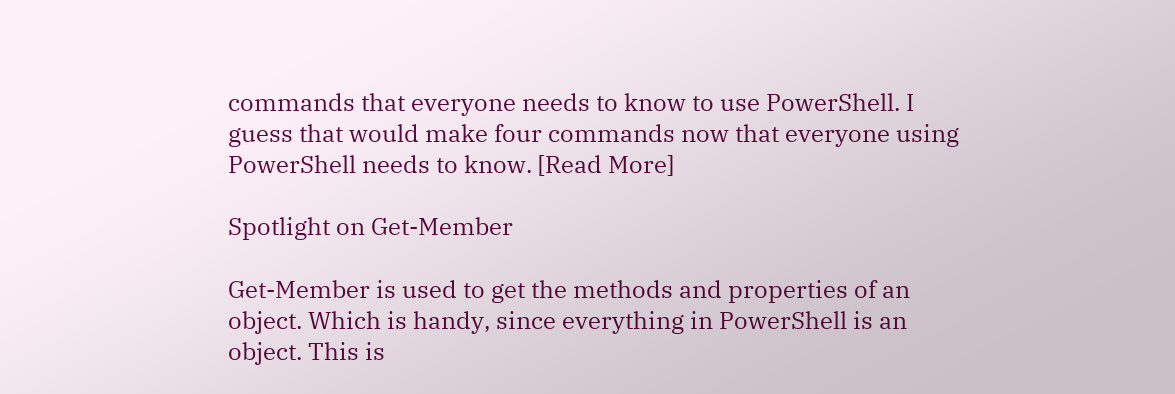commands that everyone needs to know to use PowerShell. I guess that would make four commands now that everyone using PowerShell needs to know. [Read More]

Spotlight on Get-Member

Get-Member is used to get the methods and properties of an object. Which is handy, since everything in PowerShell is an object. This is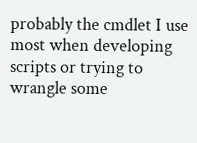probably the cmdlet I use most when developing scripts or trying to wrangle some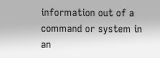information out of a command or system in an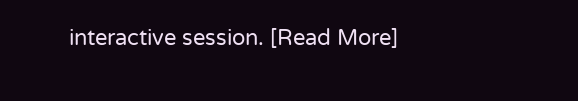interactive session. [Read More]